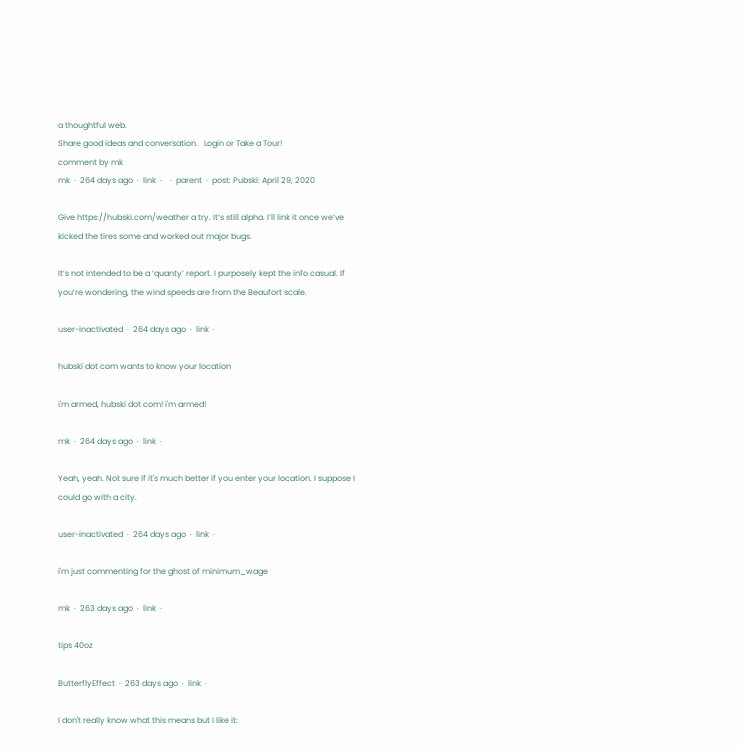a thoughtful web.
Share good ideas and conversation.   Login or Take a Tour!
comment by mk
mk  ·  264 days ago  ·  link  ·    ·  parent  ·  post: Pubski: April 29, 2020

Give https://hubski.com/weather a try. It’s still alpha. I’ll link it once we’ve kicked the tires some and worked out major bugs.

It’s not intended to be a ‘quanty’ report. I purposely kept the info casual. If you’re wondering, the wind speeds are from the Beaufort scale.

user-inactivated  ·  264 days ago  ·  link  ·

hubski dot com wants to know your location

i'm armed, hubski dot com! i'm armed!

mk  ·  264 days ago  ·  link  ·

Yeah, yeah. Not sure if it's much better if you enter your location. I suppose I could go with a city.

user-inactivated  ·  264 days ago  ·  link  ·

i'm just commenting for the ghost of minimum_wage

mk  ·  263 days ago  ·  link  ·

tips 40oz

ButterflyEffect  ·  263 days ago  ·  link  ·

I don't really know what this means but I like it: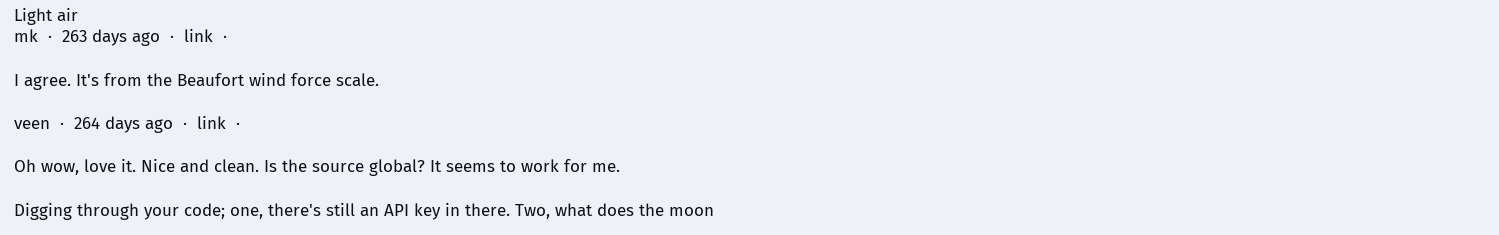Light air
mk  ·  263 days ago  ·  link  ·

I agree. It's from the Beaufort wind force scale.

veen  ·  264 days ago  ·  link  ·

Oh wow, love it. Nice and clean. Is the source global? It seems to work for me.

Digging through your code; one, there's still an API key in there. Two, what does the moon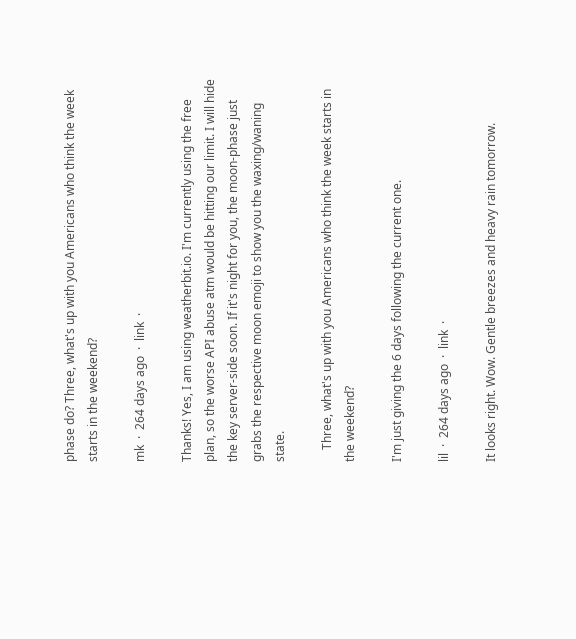phase do? Three, what's up with you Americans who think the week starts in the weekend?

mk  ·  264 days ago  ·  link  ·

Thanks! Yes, I am using weatherbit.io. I'm currently using the free plan, so the worse API abuse atm would be hitting our limit. I will hide the key server-side soon. If it's night for you, the moon-phase just grabs the respective moon emoji to show you the waxing/waning state.

    Three, what's up with you Americans who think the week starts in the weekend?

I'm just giving the 6 days following the current one.

lil  ·  264 days ago  ·  link  ·

It looks right. Wow. Gentle breezes and heavy rain tomorrow.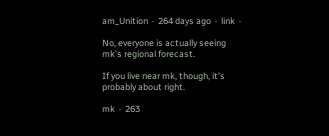am_Unition  ·  264 days ago  ·  link  ·

No, everyone is actually seeing mk's regional forecast.

If you live near mk, though, it's probably about right.

mk  ·  263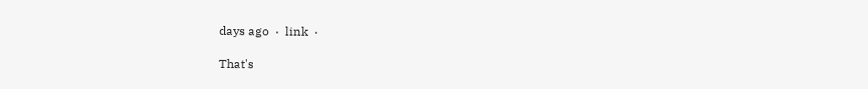days ago  ·  link  ·

That's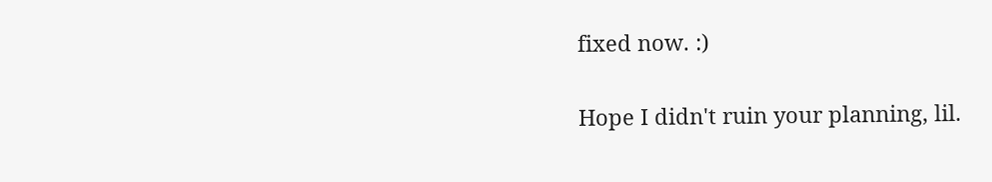fixed now. :)

Hope I didn't ruin your planning, lil.